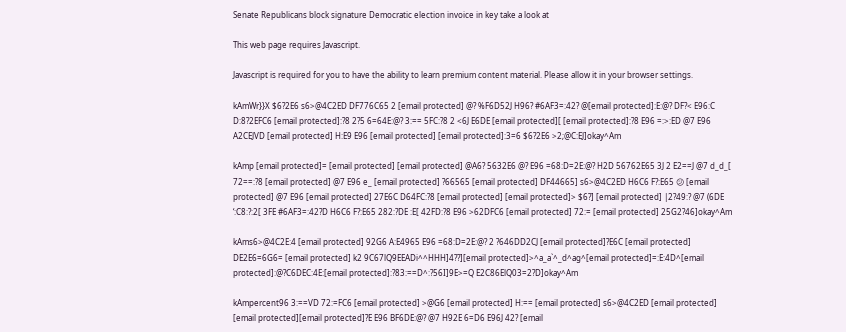Senate Republicans block signature Democratic election invoice in key take a look at

This web page requires Javascript.

Javascript is required for you to have the ability to learn premium content material. Please allow it in your browser settings.

kAmWr}}X $6?2E6 s6>@4C2ED DF776C65 2 [email protected] @? %F6D52J H96? #6AF3=:42? @[email protected]:E:@? DF?< E96:C D:8?2EFC6 [email protected]:?8 2?5 6=64E:@? 3:== 5FC:?8 2 <6J E6DE [email protected][ [email protected]:?8 E96 =:>:ED @7 E96 A2CEJVD [email protected] H:E9 E96 [email protected] [email protected]:3=6 $6?2E6 >2;@C:EJ]okay^Am

kAmp [email protected]= [email protected] [email protected] @A6? 5632E6 @? E96 =68:D=2E:@? H2D 56762E65 3J 2 E2==J @7 d_d_[ 72==:?8 [email protected] @7 E96 e_ [email protected] ?66565 [email protected] DF44665] s6>@4C2ED H6C6 F?:E65 😕 [email protected] @7 E96 [email protected] 27E6C D64FC:?8 [email protected] [email protected]> $6?] [email protected] |2?49:? @7 (6DE ‘:C8:?:2[ 3FE #6AF3=:42?D H6C6 F?:E65 282:?DE :E[ 42FD:?8 E96 >62DFC6 [email protected] 72:= [email protected] 25G2?46]okay^Am

kAms6>@4C2E:4 [email protected] 92G6 A:E4965 E96 =68:D=2E:@? 2 ?646DD2CJ [email protected]?E6C [email protected] DE2E6=6G6= [email protected] k2 9C67lQ9EEADi^^HHH]4??][email protected]>^a_a`^_d^ag^[email protected]=:E:4D^[email protected]:@?C6DEC:4E:[email protected]:?83:==D^:?56I]9E>=Q E2C86ElQ03=2?D]okay^Am

kAmpercent96 3:==VD 72:=FC6 [email protected] >@G6 [email protected] H:== [email protected] s6>@4C2ED [email protected] [email protected][email protected]?E E96 BF6DE:@? @7 H92E 6=D6 E96J 42? [email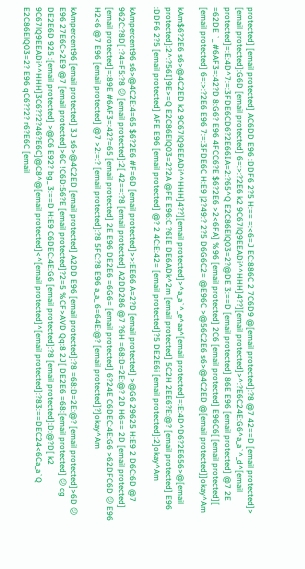protected] [email protected] AC6DD E96 :DDF6 2?5 H:== =:<6=J EC:886C 2 7C6D9 @[email protected]:?8 @7 42==D [email protected]> [email protected]:G6D [email protected] 6=:>:?2E6 k2 9C67lQ9EEADi^^HHH]4??][email protected]>^:?E6C24E:G6^a_a`^_d^[email protected]=:E:4D^7:=:3FDE6CD6?2E66IA=2:?65^Q E2C86ElQ03=2?@DE 3:==D [email protected] 86E E96 [email protected] @7 2E =62DE `_ #6AF3=:42?D 8:G6? E96 4FCC6?E $6?2E6 >2<6FA] %96 [email protected] 2C6 [email protected] E96C6[ [email protected][ [email protected] 6=:>:?2E6 E96 7:=:3FDE6C H:E9 |2?49:? 2?5 D6G6C2= @E96C >@56C2E6 s6>@4C2ED @[email protected]]okay^Am

kAm$6?2E6 s6>@4C2ED k2 9C67lQ9EEADi^^HHH]4??][email protected]>^a_a`^_e^aa^[email protected]=:E:4D^D6?2E656>@[email protected]:2^:?56I]9E>=Q E2C86ElQ03=2?2A @FE E96:C ?6IE DE6ADk^2m [email protected] 5C2H 2EE6?E:@? [email protected] E96 :DDF6 2?5 [email protected] AFE E96 [email protected] @? 2 4C:E:42= [email protected]?5 DE2E6i [email protected]:2]okay^Am

kAmpercent96 s6>@4C2E:4=65 $6?2E6 #F=6D [email protected]>>:EE66 A=2?D [email protected] >@G6 29625 H:E9 2 D6C:6D @7 962C:?8D[ :?4=F5:?8 😕 [email protected]:2[ 42==:?8 [email protected] A2DD286 @7 ?6H =68:D=2E:@? 2D H6== 2D [email protected] [email protected]=:89E #6AF3=:42?=65 [email protected] 2E E96 DE2E6 =6G6= [email protected] 6?24E C6DEC:4E:G6 >62DFC6D 😕 E96 H2<6 @7 E96 [email protected] @7 >2:=:? [email protected]:?8 5FC:?8 E96 a_a_ 6=64E:@? [email protected]?]okay^Am

kAmpercent96 [email protected] 3J s6>@4C2ED [email protected] A2DD E96 [email protected]:?8 =68:D=2E:@? [email protected]>6D 😕 E96 27E6C>2E9 @7 [email protected]>6C !C6D:56?E [email protected]?2=5 %CF>AVD Qq:8 2J[ DE2E6 =68:[email protected] 😕 cg DE2E6D 925 :[email protected] >@C6 E92? bg_ 3:==D H:E9 C6DEC:4E:G6 [email protected]:?8 [email protected]:D:@?D[ k2 9C67lQ9EEADi^^HHH]3C6??2?46?E6C]@C8^@[email protected]<^[email protected]^[email protected]:?83:==DEC24<6Ca_a`Q E2C86ElQ03=2? E96 qC6??2? r6?E6C [email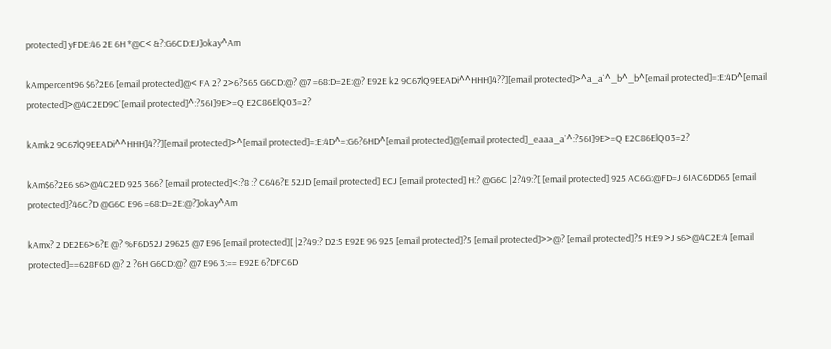protected] yFDE:46 2E 6H *@C< &?:G6CD:EJ]okay^Am

kAmpercent96 $6?2E6 [email protected]@< FA 2? 2>6?565 G6CD:@? @7 =68:D=2E:@? E92E k2 9C67lQ9EEADi^^HHH]4??][email protected]>^a_a`^_b^_b^[email protected]=:E:4D^[email protected]>@4C2ED9C`[email protected]^:?56I]9E>=Q E2C86ElQ03=2?

kAmk2 9C67lQ9EEADi^^HHH]4??][email protected]>^[email protected]=:E:4D^=:G6?6HD^[email protected]@[email protected]_eaaa_a`^:?56I]9E>=Q E2C86ElQ03=2?

kAm$6?2E6 s6>@4C2ED 925 366? [email protected]<:?8 :? C646?E 52JD [email protected] ECJ [email protected] H:? @G6C |2?49:?[ [email protected] 925 AC6G:@FD=J 6IAC6DD65 [email protected]?46C?D @G6C E96 =68:D=2E:@?]okay^Am

kAmx? 2 DE2E6>6?E @? %F6D52J 29625 @7 E96 [email protected][ |2?49:? D2:5 E92E 96 925 [email protected]?5 [email protected]>>@? [email protected]?5 H:E9 >J s6>@4C2E:4 [email protected]==628F6D @? 2 ?6H G6CD:@? @7 E96 3:== E92E 6?DFC6D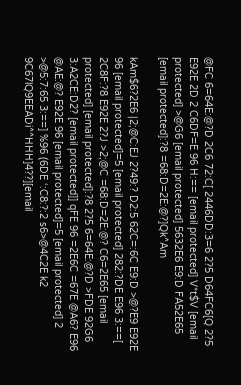@FC 6=64E:@?D 2C6 72:C[ 2446DD:3=6 2?5 D64FC6[Q 2?5 E92E 2D 2 C6DF=E 96 H:== [email protected] V*t$V [email protected] >@G6 [email protected] 5632E6 E9:D FA52E65 [email protected]:?8 =68:D=2E:@?]Qk^Am

kAm$6?2E6 |2;@C:EJ 2?49:? D2:5 62C=:6C E9:D >@?E9 E92E 96 [email protected]=5 [email protected] 282:?DE E96 3:==[ 2C8F:?8 E92E 2?J >2;@C =68:D=2E:@? C6=2E65 [email protected] [email protected]:?8 2?5 6=64E:@?D >FDE 92G6 3:A2CE:D2? [email protected]] qFE 96 =2E6C =67E @A6? E96 @AE:@? E92E 96 [email protected]=5 [email protected] 2 >@5:7:65 3:==] %96 (6DE ‘:C8:?:2 s6>@4C2E k2 9C67lQ9EEADi^^HHH]4??][email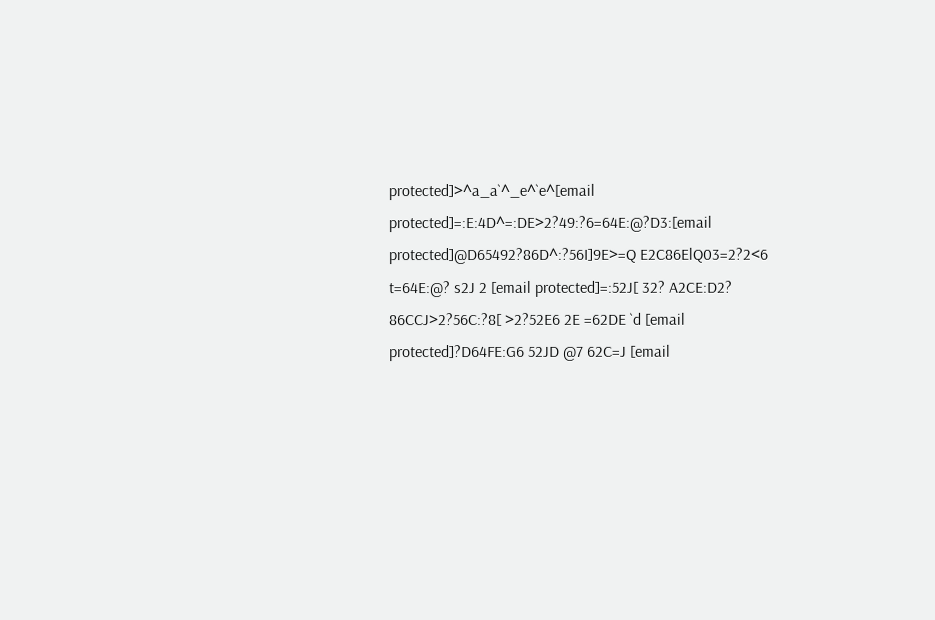protected]>^a_a`^_e^`e^[email protected]=:E:4D^=:DE>2?49:?6=64E:@?D3:[email protected]@D65492?86D^:?56I]9E>=Q E2C86ElQ03=2?2<6 t=64E:@? s2J 2 [email protected]=:52J[ 32? A2CE:D2? 86CCJ>2?56C:?8[ >2?52E6 2E =62DE `d [email protected]?D64FE:G6 52JD @7 62C=J [email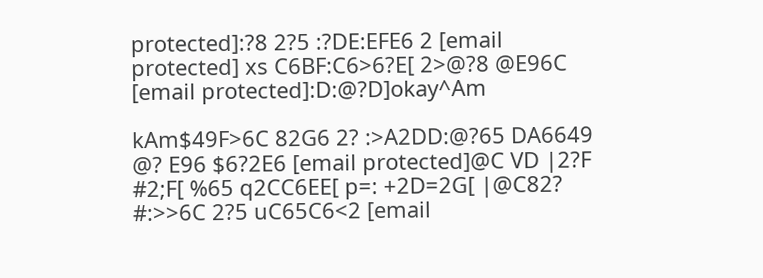protected]:?8 2?5 :?DE:EFE6 2 [email protected] xs C6BF:C6>6?E[ 2>@?8 @E96C [email protected]:D:@?D]okay^Am

kAm$49F>6C 82G6 2? :>A2DD:@?65 DA6649 @? E96 $6?2E6 [email protected]@C VD |2?F #2;F[ %65 q2CC6EE[ p=: +2D=2G[ |@C82? #:>>6C 2?5 uC65C6<2 [email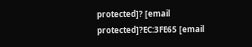protected]? [email protected]?EC:3FE65 [email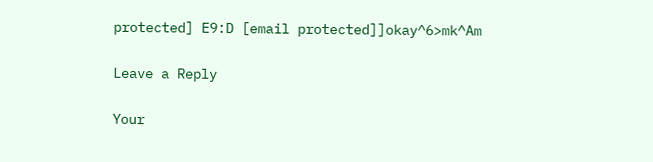protected] E9:D [email protected]]okay^6>mk^Am

Leave a Reply

Your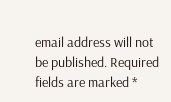email address will not be published. Required fields are marked *